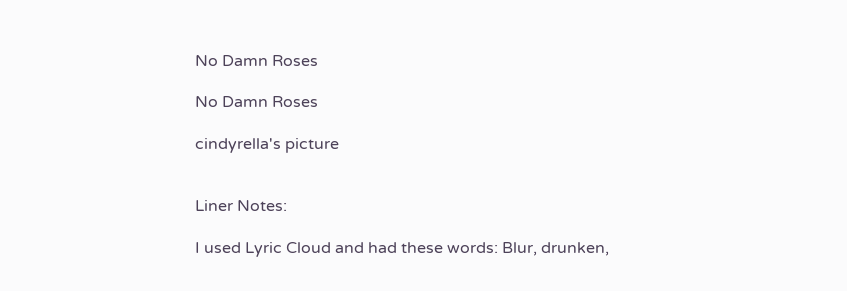No Damn Roses

No Damn Roses

cindyrella's picture


Liner Notes:

I used Lyric Cloud and had these words: Blur, drunken,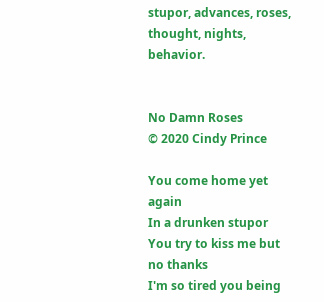stupor, advances, roses, thought, nights, behavior.


No Damn Roses
© 2020 Cindy Prince

You come home yet again
In a drunken stupor
You try to kiss me but no thanks
I'm so tired you being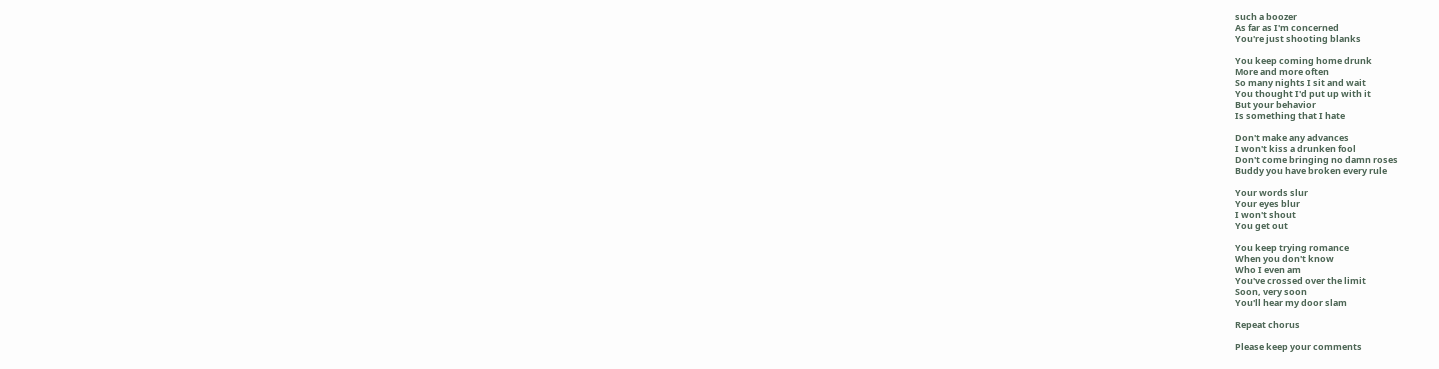such a boozer
As far as I'm concerned
You're just shooting blanks

You keep coming home drunk
More and more often
So many nights I sit and wait
You thought I'd put up with it
But your behavior
Is something that I hate

Don't make any advances
I won't kiss a drunken fool
Don't come bringing no damn roses
Buddy you have broken every rule

Your words slur
Your eyes blur
I won't shout
You get out

You keep trying romance
When you don't know
Who I even am
You've crossed over the limit
Soon, very soon
You'll hear my door slam

Repeat chorus

Please keep your comments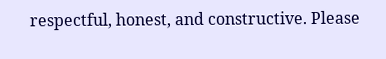respectful, honest, and constructive. Please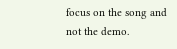focus on the song and not the demo.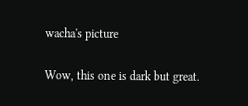wacha's picture

Wow, this one is dark but great.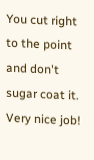You cut right to the point and don't sugar coat it. Very nice job!